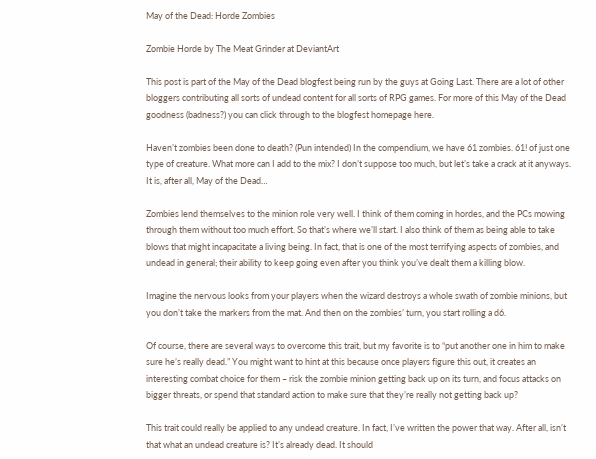May of the Dead: Horde Zombies

Zombie Horde by The Meat Grinder at DeviantArt

This post is part of the May of the Dead blogfest being run by the guys at Going Last. There are a lot of other bloggers contributing all sorts of undead content for all sorts of RPG games. For more of this May of the Dead goodness (badness?) you can click through to the blogfest homepage here.

Haven’t zombies been done to death? (Pun intended) In the compendium, we have 61 zombies. 61! of just one type of creature. What more can I add to the mix? I don’t suppose too much, but let’s take a crack at it anyways. It is, after all, May of the Dead…

Zombies lend themselves to the minion role very well. I think of them coming in hordes, and the PCs mowing through them without too much effort. So that’s where we’ll start. I also think of them as being able to take blows that might incapacitate a living being. In fact, that is one of the most terrifying aspects of zombies, and undead in general; their ability to keep going even after you think you’ve dealt them a killing blow.

Imagine the nervous looks from your players when the wizard destroys a whole swath of zombie minions, but you don’t take the markers from the mat. And then on the zombies’ turn, you start rolling a d6.

Of course, there are several ways to overcome this trait, but my favorite is to “put another one in him to make sure he’s really dead.” You might want to hint at this because once players figure this out, it creates an interesting combat choice for them – risk the zombie minion getting back up on its turn, and focus attacks on bigger threats, or spend that standard action to make sure that they’re really not getting back up?

This trait could really be applied to any undead creature. In fact, I’ve written the power that way. After all, isn’t that what an undead creature is? It’s already dead. It should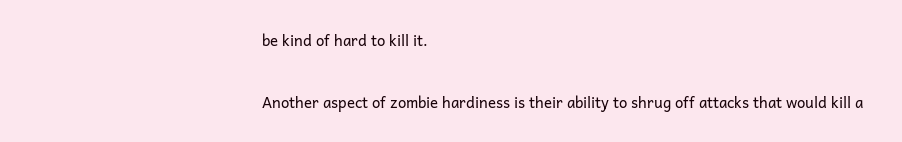be kind of hard to kill it.

Another aspect of zombie hardiness is their ability to shrug off attacks that would kill a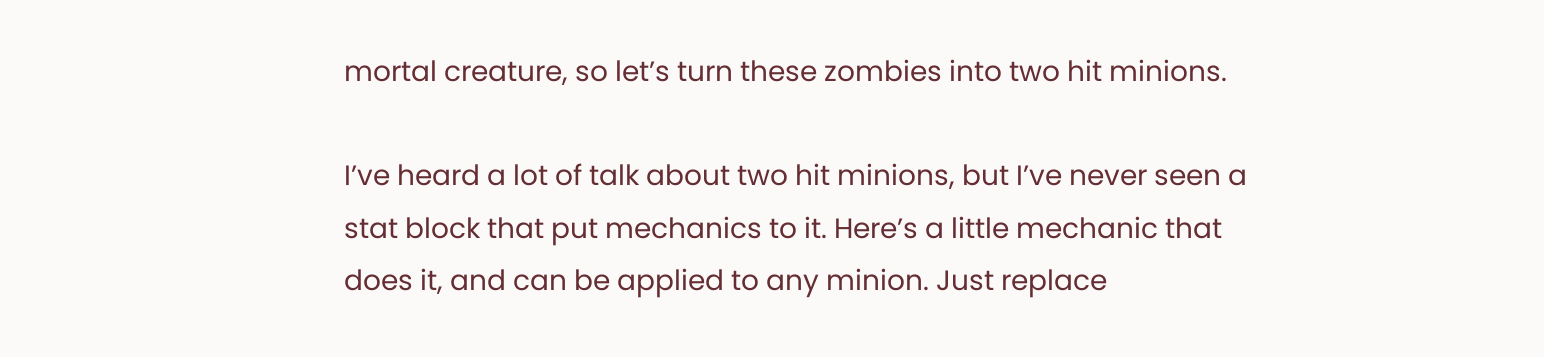mortal creature, so let’s turn these zombies into two hit minions.

I’ve heard a lot of talk about two hit minions, but I’ve never seen a stat block that put mechanics to it. Here’s a little mechanic that does it, and can be applied to any minion. Just replace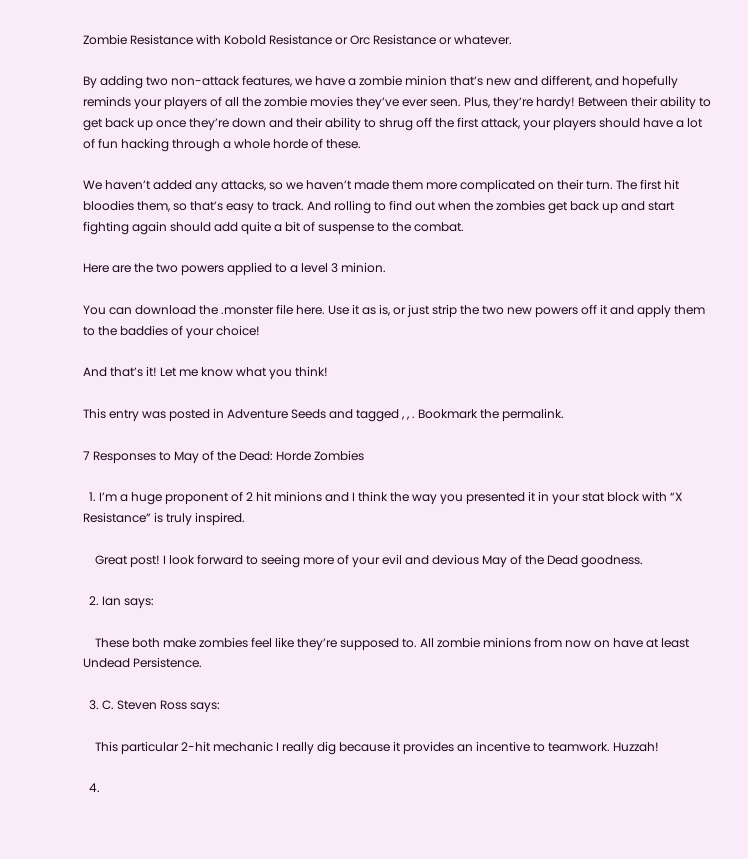Zombie Resistance with Kobold Resistance or Orc Resistance or whatever.

By adding two non-attack features, we have a zombie minion that’s new and different, and hopefully reminds your players of all the zombie movies they’ve ever seen. Plus, they’re hardy! Between their ability to get back up once they’re down and their ability to shrug off the first attack, your players should have a lot of fun hacking through a whole horde of these.

We haven’t added any attacks, so we haven’t made them more complicated on their turn. The first hit bloodies them, so that’s easy to track. And rolling to find out when the zombies get back up and start fighting again should add quite a bit of suspense to the combat.

Here are the two powers applied to a level 3 minion.

You can download the .monster file here. Use it as is, or just strip the two new powers off it and apply them to the baddies of your choice!

And that’s it! Let me know what you think!

This entry was posted in Adventure Seeds and tagged , , . Bookmark the permalink.

7 Responses to May of the Dead: Horde Zombies

  1. I’m a huge proponent of 2 hit minions and I think the way you presented it in your stat block with “X Resistance” is truly inspired.

    Great post! I look forward to seeing more of your evil and devious May of the Dead goodness.

  2. Ian says:

    These both make zombies feel like they’re supposed to. All zombie minions from now on have at least Undead Persistence.

  3. C. Steven Ross says:

    This particular 2-hit mechanic I really dig because it provides an incentive to teamwork. Huzzah!

  4.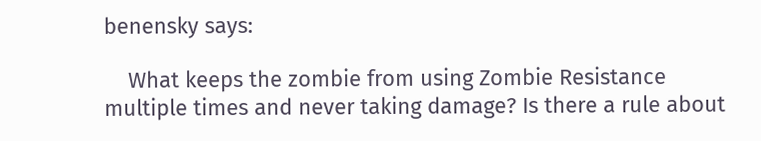benensky says:

    What keeps the zombie from using Zombie Resistance multiple times and never taking damage? Is there a rule about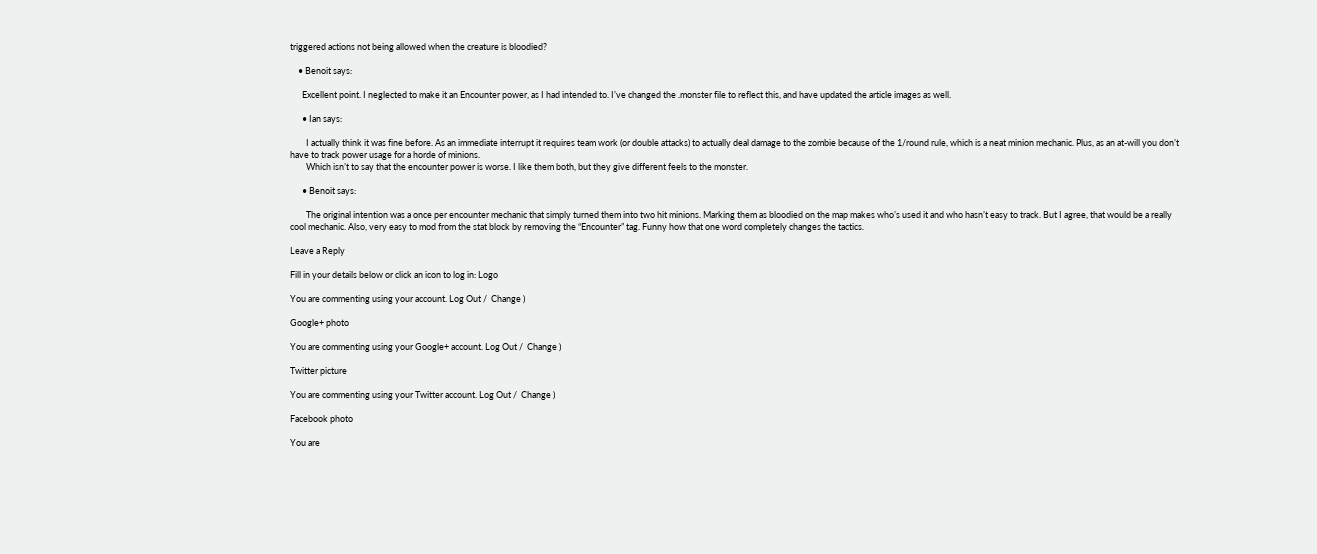triggered actions not being allowed when the creature is bloodied?

    • Benoit says:

      Excellent point. I neglected to make it an Encounter power, as I had intended to. I’ve changed the .monster file to reflect this, and have updated the article images as well.

      • Ian says:

        I actually think it was fine before. As an immediate interrupt it requires team work (or double attacks) to actually deal damage to the zombie because of the 1/round rule, which is a neat minion mechanic. Plus, as an at-will you don’t have to track power usage for a horde of minions.
        Which isn’t to say that the encounter power is worse. I like them both, but they give different feels to the monster.

      • Benoit says:

        The original intention was a once per encounter mechanic that simply turned them into two hit minions. Marking them as bloodied on the map makes who’s used it and who hasn’t easy to track. But I agree, that would be a really cool mechanic. Also, very easy to mod from the stat block by removing the “Encounter” tag. Funny how that one word completely changes the tactics.

Leave a Reply

Fill in your details below or click an icon to log in: Logo

You are commenting using your account. Log Out /  Change )

Google+ photo

You are commenting using your Google+ account. Log Out /  Change )

Twitter picture

You are commenting using your Twitter account. Log Out /  Change )

Facebook photo

You are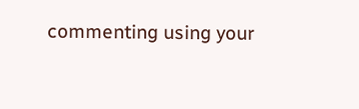commenting using your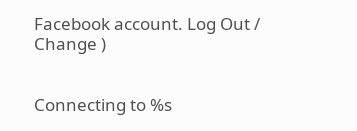Facebook account. Log Out /  Change )


Connecting to %s